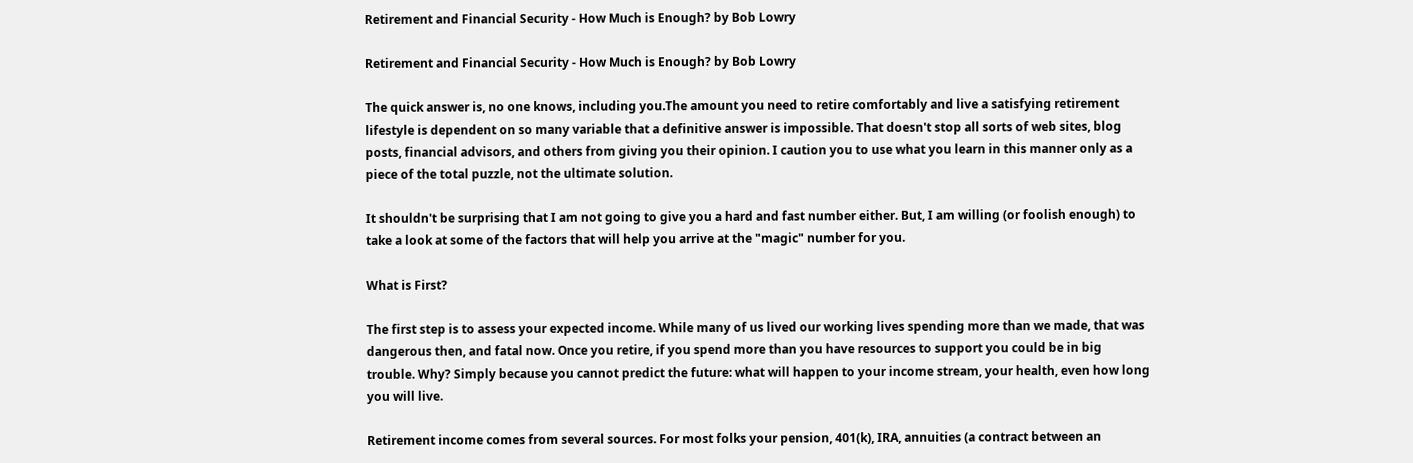Retirement and Financial Security - How Much is Enough? by Bob Lowry

Retirement and Financial Security - How Much is Enough? by Bob Lowry

The quick answer is, no one knows, including you.The amount you need to retire comfortably and live a satisfying retirement lifestyle is dependent on so many variable that a definitive answer is impossible. That doesn't stop all sorts of web sites, blog posts, financial advisors, and others from giving you their opinion. I caution you to use what you learn in this manner only as a piece of the total puzzle, not the ultimate solution.

It shouldn't be surprising that I am not going to give you a hard and fast number either. But, I am willing (or foolish enough) to take a look at some of the factors that will help you arrive at the "magic" number for you.

What is First?

The first step is to assess your expected income. While many of us lived our working lives spending more than we made, that was dangerous then, and fatal now. Once you retire, if you spend more than you have resources to support you could be in big trouble. Why? Simply because you cannot predict the future: what will happen to your income stream, your health, even how long you will live.

Retirement income comes from several sources. For most folks your pension, 401(k), IRA, annuities (a contract between an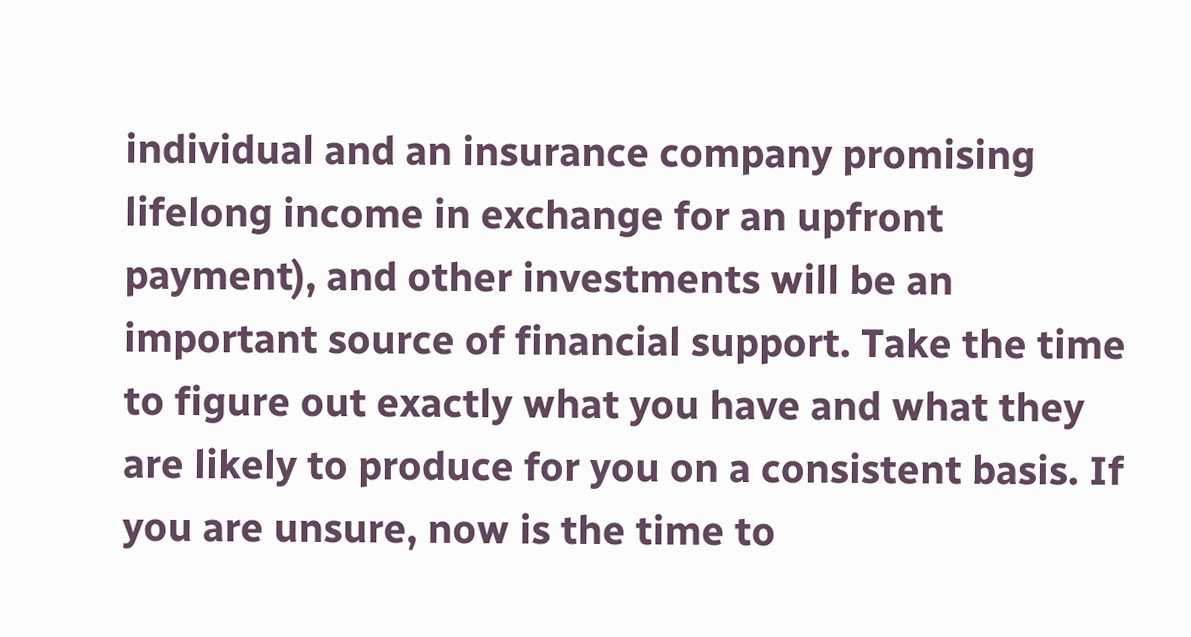individual and an insurance company promising lifelong income in exchange for an upfront payment), and other investments will be an important source of financial support. Take the time to figure out exactly what you have and what they are likely to produce for you on a consistent basis. If you are unsure, now is the time to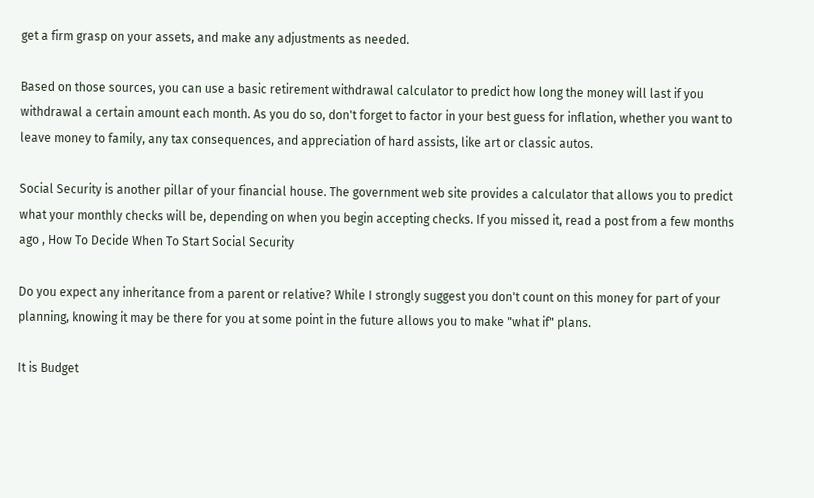get a firm grasp on your assets, and make any adjustments as needed.

Based on those sources, you can use a basic retirement withdrawal calculator to predict how long the money will last if you withdrawal a certain amount each month. As you do so, don't forget to factor in your best guess for inflation, whether you want to leave money to family, any tax consequences, and appreciation of hard assists, like art or classic autos.

Social Security is another pillar of your financial house. The government web site provides a calculator that allows you to predict what your monthly checks will be, depending on when you begin accepting checks. If you missed it, read a post from a few months ago , How To Decide When To Start Social Security

Do you expect any inheritance from a parent or relative? While I strongly suggest you don't count on this money for part of your planning, knowing it may be there for you at some point in the future allows you to make "what if" plans.

It is Budget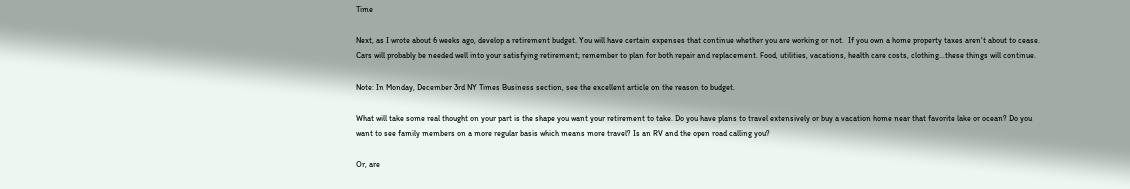Time

Next, as I wrote about 6 weeks ago, develop a retirement budget. You will have certain expenses that continue whether you are working or not.  If you own a home property taxes aren't about to cease. Cars will probably be needed well into your satisfying retirement; remember to plan for both repair and replacement. Food, utilities, vacations, health care costs, clothing...these things will continue.

Note: In Monday, December 3rd NY Times Business section, see the excellent article on the reason to budget.

What will take some real thought on your part is the shape you want your retirement to take. Do you have plans to travel extensively or buy a vacation home near that favorite lake or ocean? Do you want to see family members on a more regular basis which means more travel? Is an RV and the open road calling you?

Or, are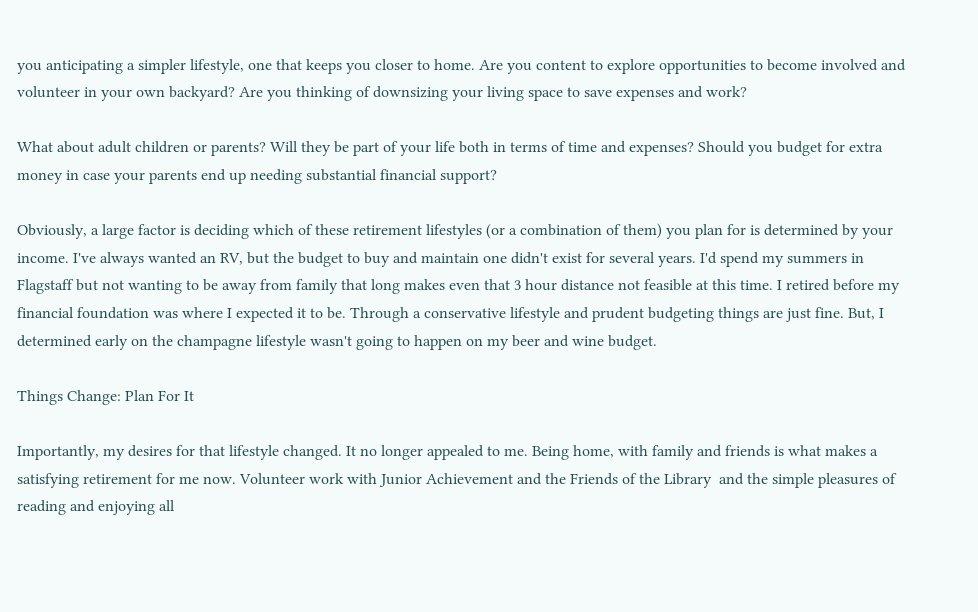you anticipating a simpler lifestyle, one that keeps you closer to home. Are you content to explore opportunities to become involved and volunteer in your own backyard? Are you thinking of downsizing your living space to save expenses and work?

What about adult children or parents? Will they be part of your life both in terms of time and expenses? Should you budget for extra money in case your parents end up needing substantial financial support?

Obviously, a large factor is deciding which of these retirement lifestyles (or a combination of them) you plan for is determined by your income. I've always wanted an RV, but the budget to buy and maintain one didn't exist for several years. I'd spend my summers in Flagstaff but not wanting to be away from family that long makes even that 3 hour distance not feasible at this time. I retired before my financial foundation was where I expected it to be. Through a conservative lifestyle and prudent budgeting things are just fine. But, I determined early on the champagne lifestyle wasn't going to happen on my beer and wine budget.

Things Change: Plan For It

Importantly, my desires for that lifestyle changed. It no longer appealed to me. Being home, with family and friends is what makes a satisfying retirement for me now. Volunteer work with Junior Achievement and the Friends of the Library  and the simple pleasures of reading and enjoying all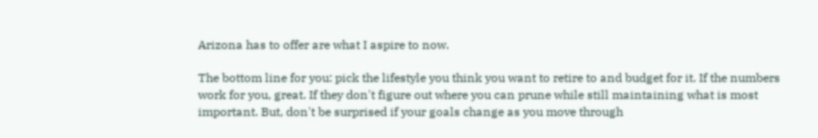Arizona has to offer are what I aspire to now.

The bottom line for you: pick the lifestyle you think you want to retire to and budget for it. If the numbers work for you, great. If they don't figure out where you can prune while still maintaining what is most important. But, don't be surprised if your goals change as you move through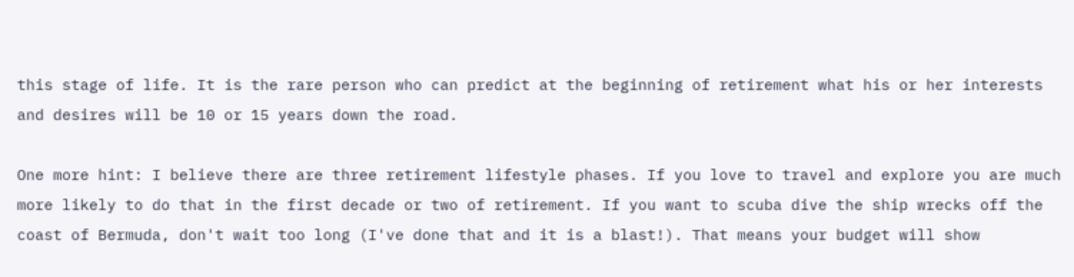this stage of life. It is the rare person who can predict at the beginning of retirement what his or her interests and desires will be 10 or 15 years down the road.

One more hint: I believe there are three retirement lifestyle phases. If you love to travel and explore you are much more likely to do that in the first decade or two of retirement. If you want to scuba dive the ship wrecks off the coast of Bermuda, don't wait too long (I've done that and it is a blast!). That means your budget will show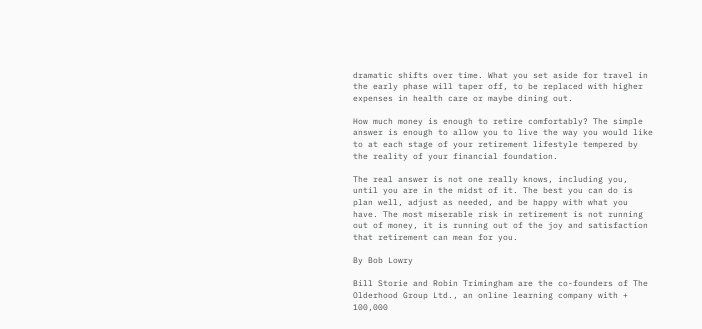dramatic shifts over time. What you set aside for travel in the early phase will taper off, to be replaced with higher expenses in health care or maybe dining out.

How much money is enough to retire comfortably? The simple answer is enough to allow you to live the way you would like to at each stage of your retirement lifestyle tempered by the reality of your financial foundation.

The real answer is not one really knows, including you, until you are in the midst of it. The best you can do is plan well, adjust as needed, and be happy with what you have. The most miserable risk in retirement is not running out of money, it is running out of the joy and satisfaction that retirement can mean for you.

By Bob Lowry

Bill Storie and Robin Trimingham are the co-founders of The Olderhood Group Ltd., an online learning company with + 100,000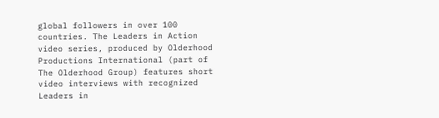global followers in over 100 countries. The Leaders in Action video series, produced by Olderhood Productions International (part of The Olderhood Group) features short video interviews with recognized Leaders in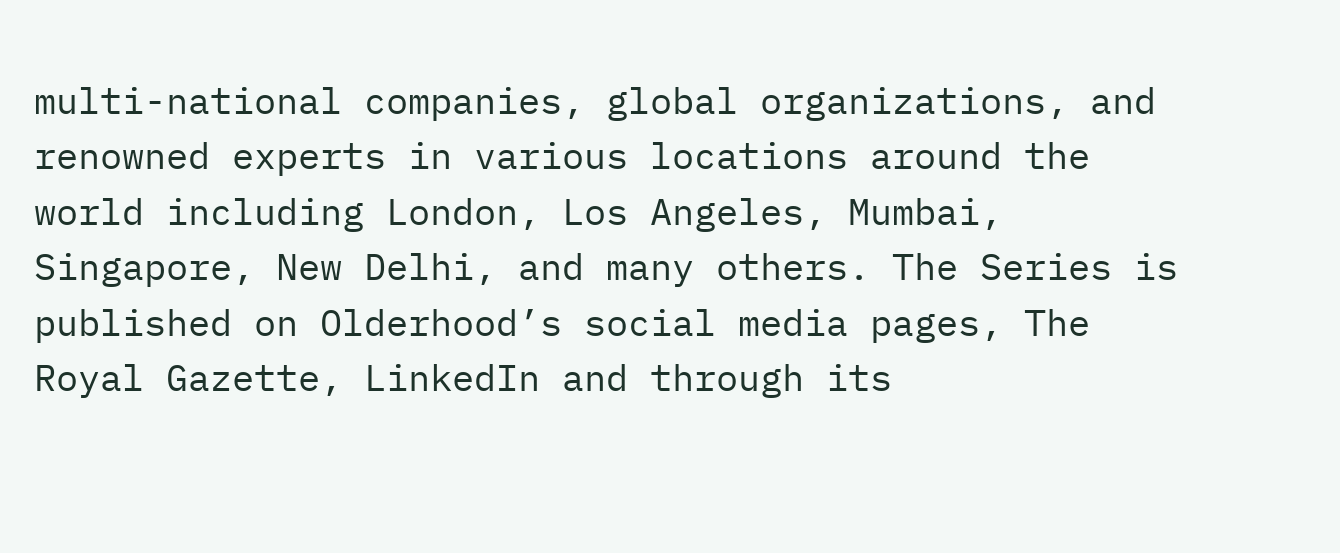multi-national companies, global organizations, and renowned experts in various locations around the world including London, Los Angeles, Mumbai, Singapore, New Delhi, and many others. The Series is published on Olderhood’s social media pages, The Royal Gazette, LinkedIn and through its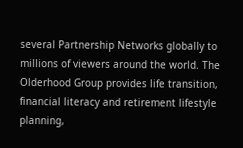several Partnership Networks globally to millions of viewers around the world. The Olderhood Group provides life transition, financial literacy and retirement lifestyle planning,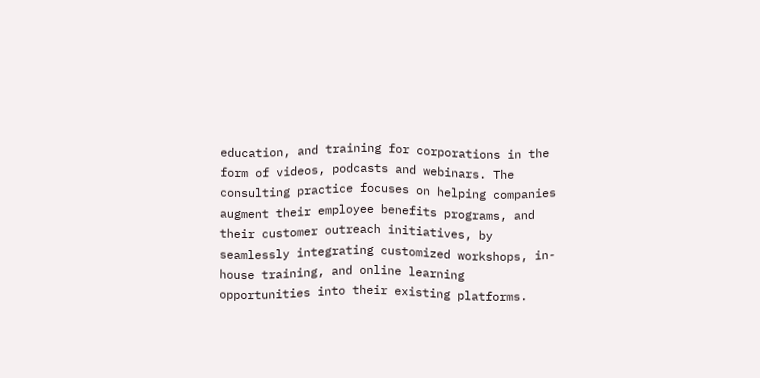education, and training for corporations in the form of videos, podcasts and webinars. The consulting practice focuses on helping companies augment their employee benefits programs, and their customer outreach initiatives, by seamlessly integrating customized workshops, in-house training, and online learning opportunities into their existing platforms.